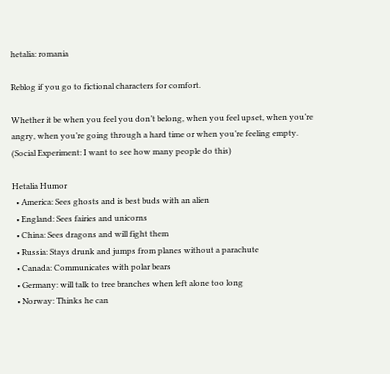hetalia: romania

Reblog if you go to fictional characters for comfort.

Whether it be when you feel you don’t belong, when you feel upset, when you’re angry, when you’re going through a hard time or when you’re feeling empty. (Social Experiment: I want to see how many people do this)

Hetalia Humor
  • America: Sees ghosts and is best buds with an alien
  • England: Sees fairies and unicorns
  • China: Sees dragons and will fight them
  • Russia: Stays drunk and jumps from planes without a parachute
  • Canada: Communicates with polar bears
  • Germany: will talk to tree branches when left alone too long
  • Norway: Thinks he can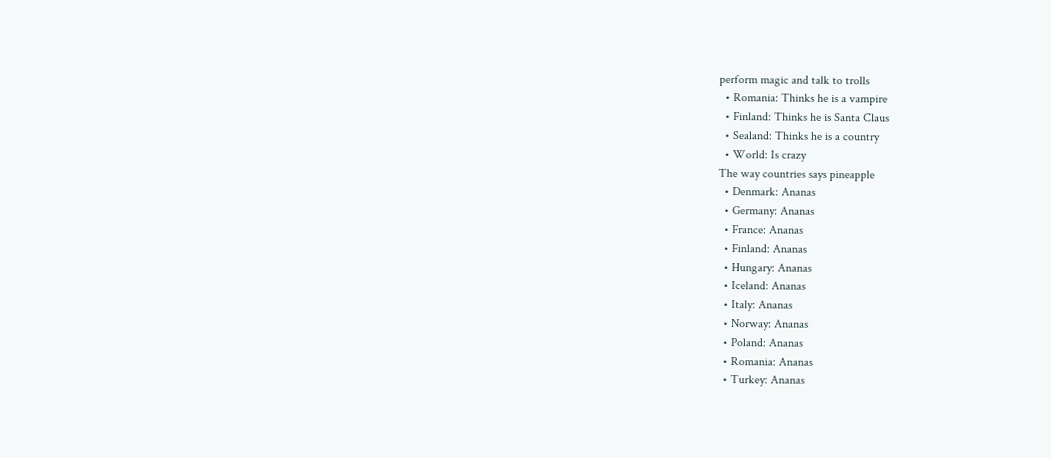perform magic and talk to trolls
  • Romania: Thinks he is a vampire
  • Finland: Thinks he is Santa Claus
  • Sealand: Thinks he is a country
  • World: Is crazy
The way countries says pineapple
  • Denmark: Ananas
  • Germany: Ananas
  • France: Ananas
  • Finland: Ananas
  • Hungary: Ananas
  • Iceland: Ananas
  • Italy: Ananas
  • Norway: Ananas
  • Poland: Ananas
  • Romania: Ananas
  • Turkey: Ananas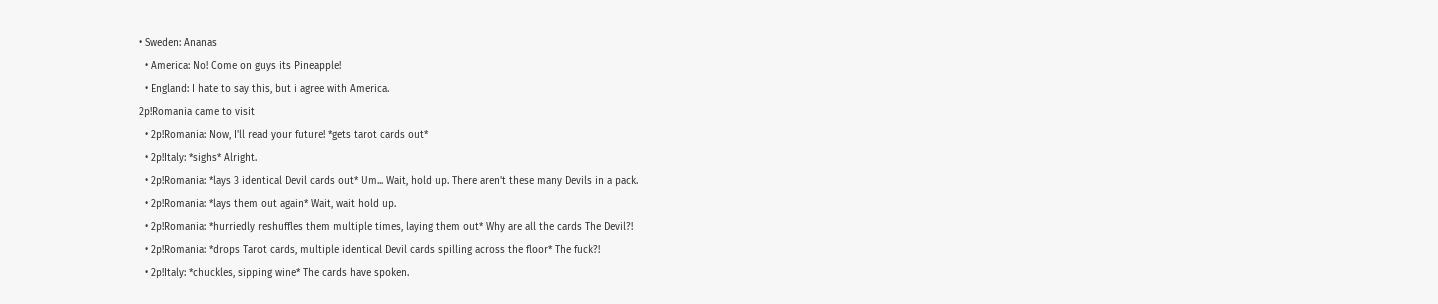• Sweden: Ananas
  • America: No! Come on guys its Pineapple!
  • England: I hate to say this, but i agree with America.
2p!Romania came to visit
  • 2p!Romania: Now, I'll read your future! *gets tarot cards out*
  • 2p!Italy: *sighs* Alright.
  • 2p!Romania: *lays 3 identical Devil cards out* Um... Wait, hold up. There aren't these many Devils in a pack.
  • 2p!Romania: *lays them out again* Wait, wait hold up.
  • 2p!Romania: *hurriedly reshuffles them multiple times, laying them out* Why are all the cards The Devil?!
  • 2p!Romania: *drops Tarot cards, multiple identical Devil cards spilling across the floor* The fuck?!
  • 2p!Italy: *chuckles, sipping wine* The cards have spoken.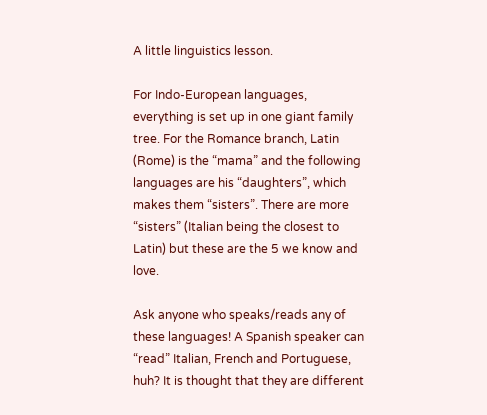A little linguistics lesson.

For Indo-European languages, everything is set up in one giant family tree. For the Romance branch, Latin (Rome) is the “mama” and the following languages are his “daughters”, which makes them “sisters”. There are more “sisters” (Italian being the closest to Latin) but these are the 5 we know and love.

Ask anyone who speaks/reads any of these languages! A Spanish speaker can “read” Italian, French and Portuguese, huh? It is thought that they are different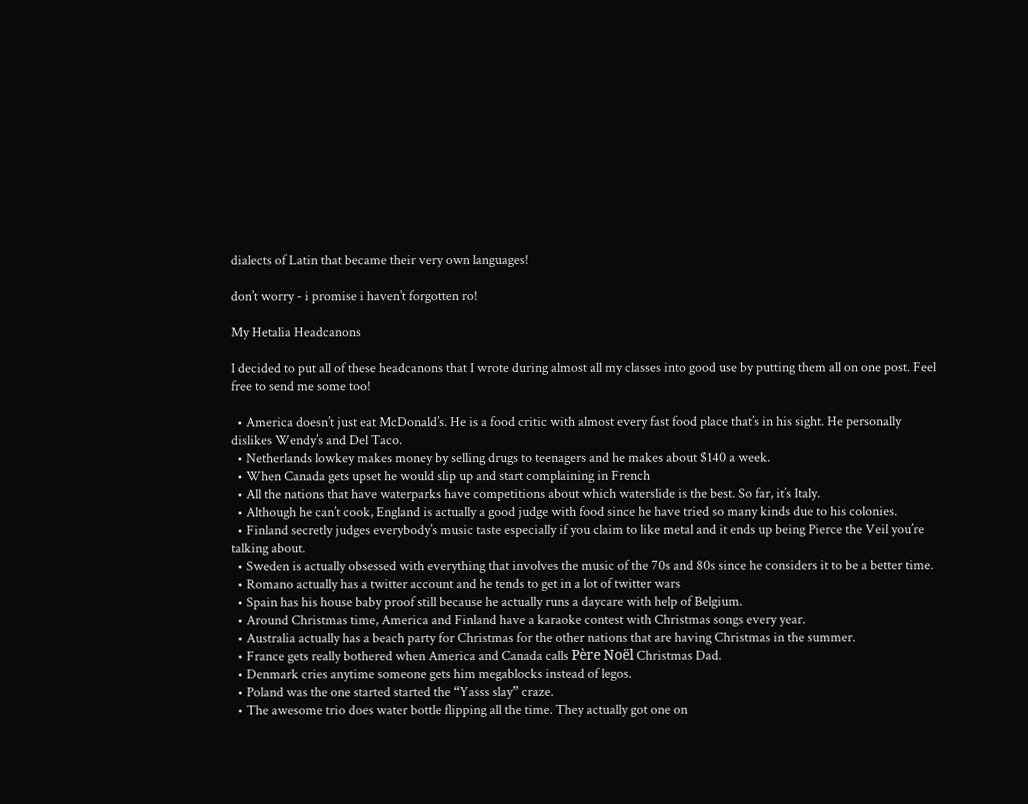dialects of Latin that became their very own languages!

don’t worry - i promise i haven’t forgotten ro!

My Hetalia Headcanons

I decided to put all of these headcanons that I wrote during almost all my classes into good use by putting them all on one post. Feel free to send me some too!

  • America doesn’t just eat McDonald’s. He is a food critic with almost every fast food place that’s in his sight. He personally dislikes Wendy’s and Del Taco.
  • Netherlands lowkey makes money by selling drugs to teenagers and he makes about $140 a week.
  • When Canada gets upset he would slip up and start complaining in French
  • All the nations that have waterparks have competitions about which waterslide is the best. So far, it’s Italy.
  • Although he can’t cook, England is actually a good judge with food since he have tried so many kinds due to his colonies.
  • Finland secretly judges everybody’s music taste especially if you claim to like metal and it ends up being Pierce the Veil you’re talking about.
  • Sweden is actually obsessed with everything that involves the music of the 70s and 80s since he considers it to be a better time.
  • Romano actually has a twitter account and he tends to get in a lot of twitter wars
  • Spain has his house baby proof still because he actually runs a daycare with help of Belgium.
  • Around Christmas time, America and Finland have a karaoke contest with Christmas songs every year.
  • Australia actually has a beach party for Christmas for the other nations that are having Christmas in the summer.
  • France gets really bothered when America and Canada calls Père Noël Christmas Dad.
  • Denmark cries anytime someone gets him megablocks instead of legos.
  • Poland was the one started started the “Yasss slay” craze.
  • The awesome trio does water bottle flipping all the time. They actually got one on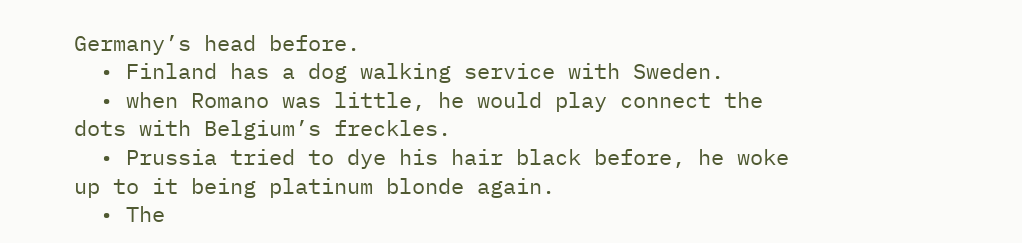Germany’s head before.
  • Finland has a dog walking service with Sweden.
  • when Romano was little, he would play connect the dots with Belgium’s freckles.
  • Prussia tried to dye his hair black before, he woke up to it being platinum blonde again.
  • The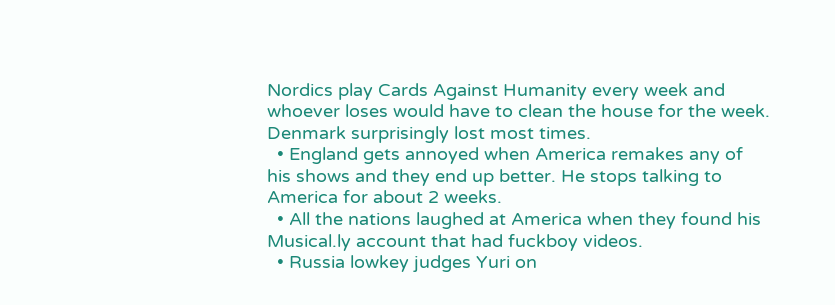Nordics play Cards Against Humanity every week and whoever loses would have to clean the house for the week. Denmark surprisingly lost most times.
  • England gets annoyed when America remakes any of his shows and they end up better. He stops talking to America for about 2 weeks.
  • All the nations laughed at America when they found his Musical.ly account that had fuckboy videos.
  • Russia lowkey judges Yuri on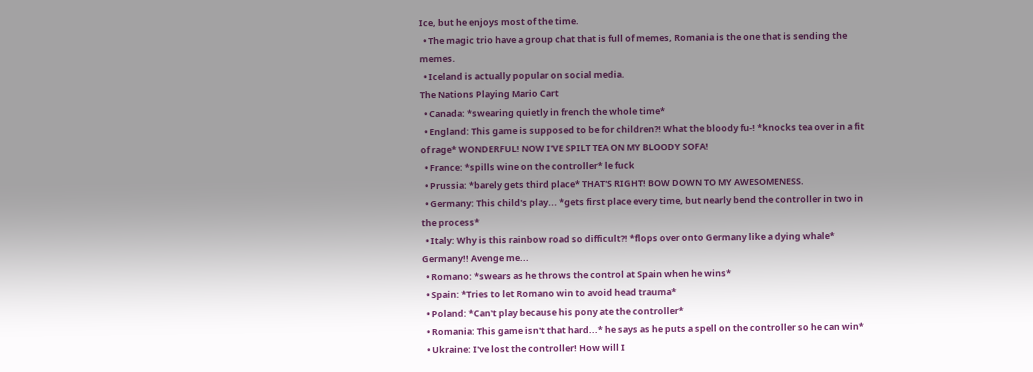Ice, but he enjoys most of the time.
  • The magic trio have a group chat that is full of memes, Romania is the one that is sending the memes.
  • Iceland is actually popular on social media.
The Nations Playing Mario Cart
  • Canada: *swearing quietly in french the whole time*
  • England: This game is supposed to be for children?! What the bloody fu-! *knocks tea over in a fit of rage* WONDERFUL! NOW I'VE SPILT TEA ON MY BLOODY SOFA!
  • France: *spills wine on the controller* le fuck
  • Prussia: *barely gets third place* THAT'S RIGHT! BOW DOWN TO MY AWESOMENESS.
  • Germany: This child's play... *gets first place every time, but nearly bend the controller in two in the process*
  • Italy: Why is this rainbow road so difficult?! *flops over onto Germany like a dying whale* Germany!! Avenge me...
  • Romano: *swears as he throws the control at Spain when he wins*
  • Spain: *Tries to let Romano win to avoid head trauma*
  • Poland: *Can't play because his pony ate the controller*
  • Romania: This game isn't that hard...* he says as he puts a spell on the controller so he can win*
  • Ukraine: I've lost the controller! How will I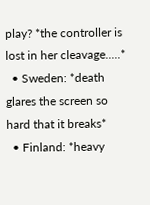play? *the controller is lost in her cleavage.....*
  • Sweden: *death glares the screen so hard that it breaks*
  • Finland: *heavy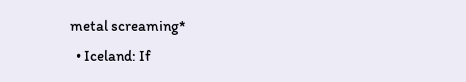metal screaming*
  • Iceland: If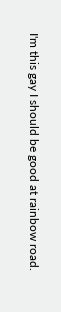I'm this gay I should be good at rainbow road.